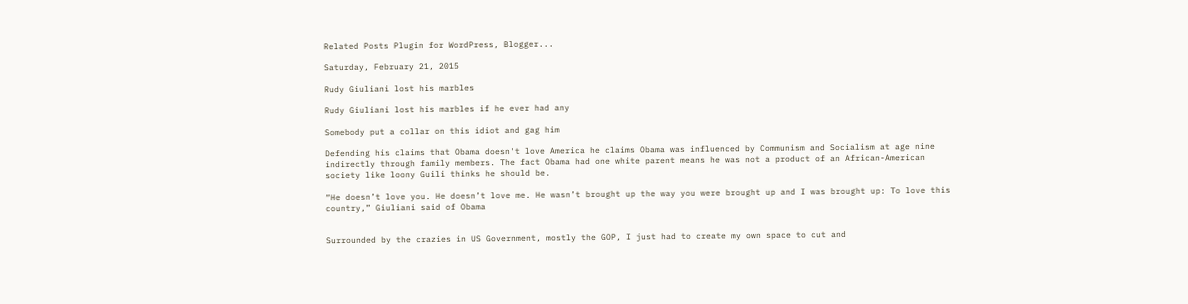Related Posts Plugin for WordPress, Blogger...

Saturday, February 21, 2015

Rudy Giuliani lost his marbles

Rudy Giuliani lost his marbles if he ever had any

Somebody put a collar on this idiot and gag him

Defending his claims that Obama doesn't love America he claims Obama was influenced by Communism and Socialism at age nine indirectly through family members. The fact Obama had one white parent means he was not a product of an African-American society like loony Guili thinks he should be.

“He doesn’t love you. He doesn’t love me. He wasn’t brought up the way you were brought up and I was brought up: To love this country,” Giuliani said of Obama


Surrounded by the crazies in US Government, mostly the GOP, I just had to create my own space to cut and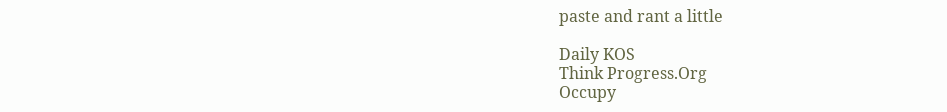paste and rant a little

Daily KOS
Think Progress.Org
Occupy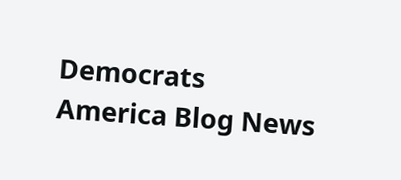Democrats
America Blog News